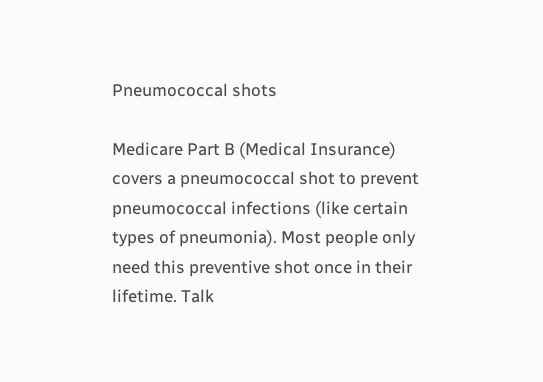Pneumococcal shots

Medicare Part B (Medical Insurance) covers a pneumococcal shot to prevent pneumococcal infections (like certain types of pneumonia). Most people only need this preventive shot once in their lifetime. Talk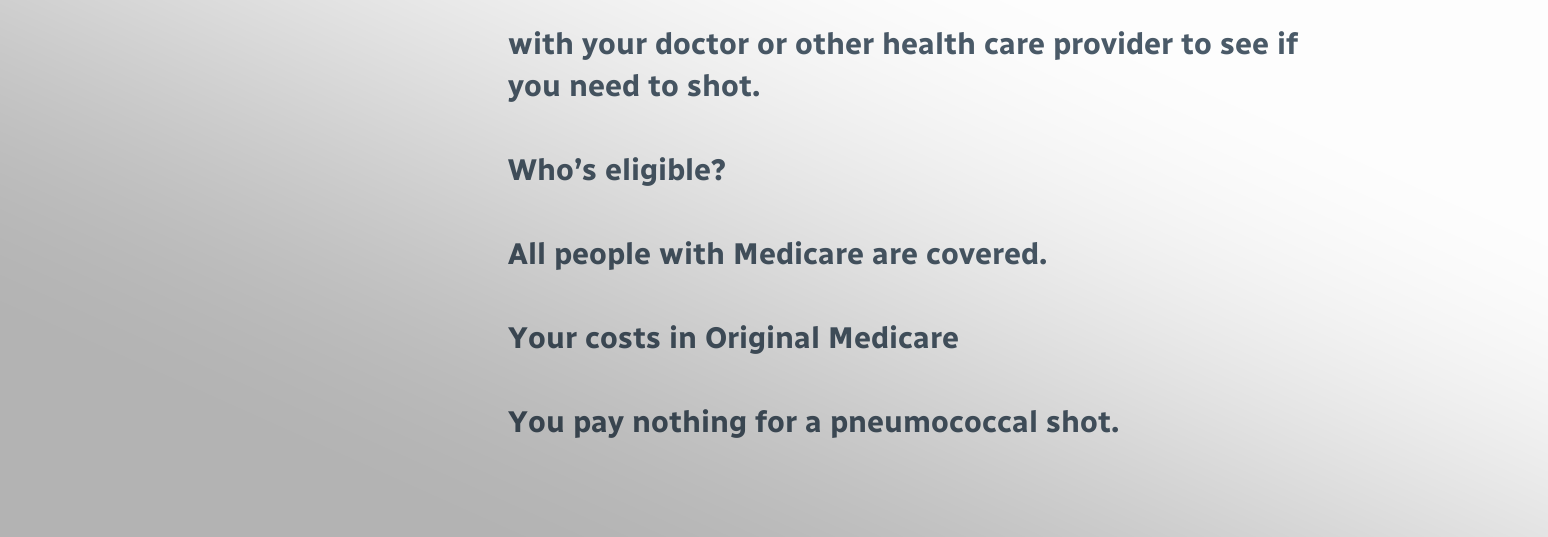with your doctor or other health care provider to see if you need to shot.

Who’s eligible?

All people with Medicare are covered.

Your costs in Original Medicare

You pay nothing for a pneumococcal shot.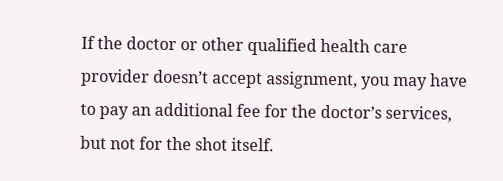If the doctor or other qualified health care provider doesn’t accept assignment, you may have to pay an additional fee for the doctor’s services, but not for the shot itself.